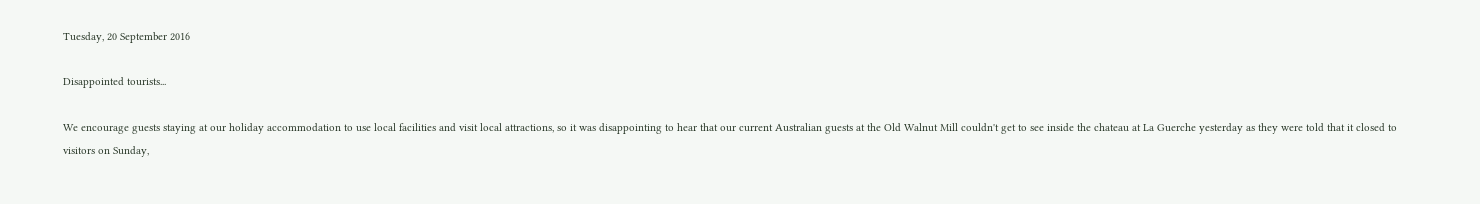Tuesday, 20 September 2016

Disappointed tourists...

We encourage guests staying at our holiday accommodation to use local facilities and visit local attractions, so it was disappointing to hear that our current Australian guests at the Old Walnut Mill couldn't get to see inside the chateau at La Guerche yesterday as they were told that it closed to visitors on Sunday,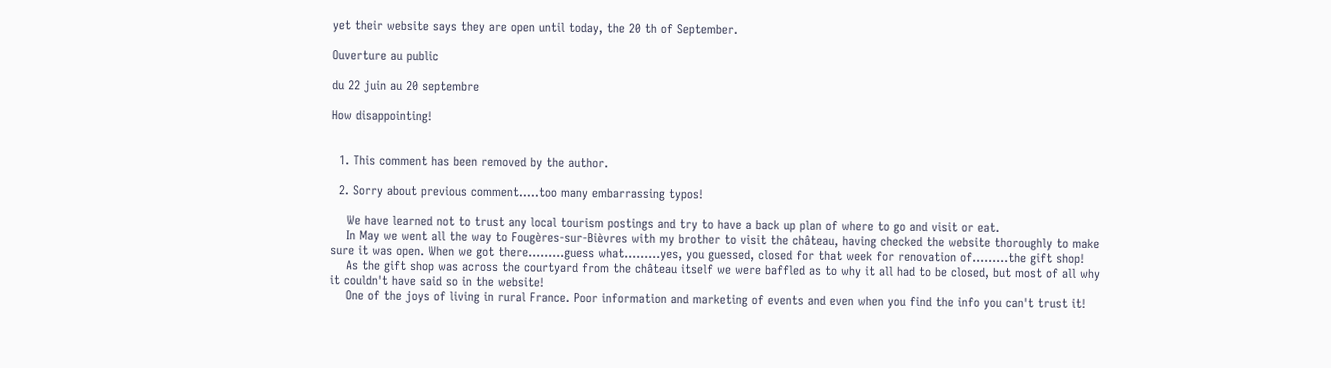yet their website says they are open until today, the 20 th of September.

Ouverture au public

du 22 juin au 20 septembre

How disappointing!


  1. This comment has been removed by the author.

  2. Sorry about previous comment.....too many embarrassing typos!

    We have learned not to trust any local tourism postings and try to have a back up plan of where to go and visit or eat.
    In May we went all the way to Fougères-sur-Bièvres with my brother to visit the château, having checked the website thoroughly to make sure it was open. When we got there.........guess what.........yes, you guessed, closed for that week for renovation of.........the gift shop!
    As the gift shop was across the courtyard from the château itself we were baffled as to why it all had to be closed, but most of all why it couldn't have said so in the website!
    One of the joys of living in rural France. Poor information and marketing of events and even when you find the info you can't trust it!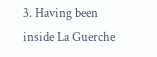3. Having been inside La Guerche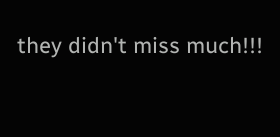they didn't miss much!!!